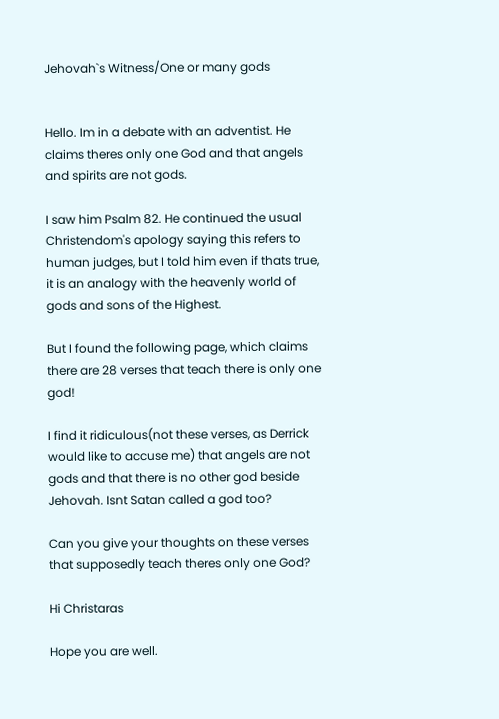Jehovah`s Witness/One or many gods


Hello. Im in a debate with an adventist. He claims theres only one God and that angels and spirits are not gods.

I saw him Psalm 82. He continued the usual Christendom's apology saying this refers to human judges, but I told him even if thats true, it is an analogy with the heavenly world of gods and sons of the Highest.

But I found the following page, which claims there are 28 verses that teach there is only one god!

I find it ridiculous(not these verses, as Derrick would like to accuse me) that angels are not gods and that there is no other god beside Jehovah. Isnt Satan called a god too?

Can you give your thoughts on these verses that supposedly teach theres only one God?

Hi Christaras

Hope you are well.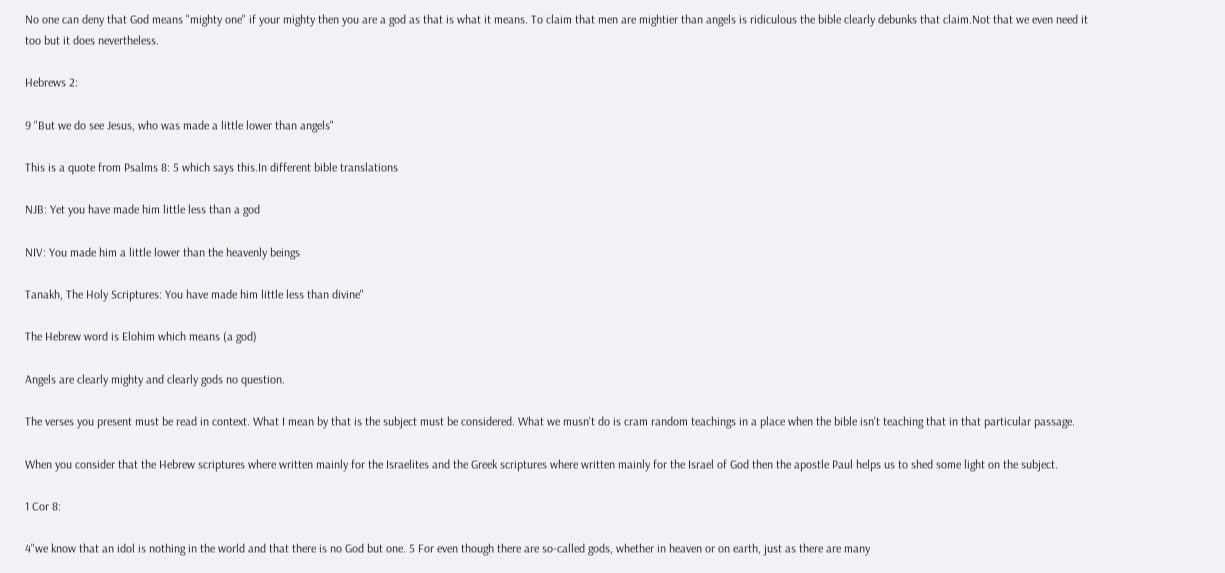No one can deny that God means "mighty one" if your mighty then you are a god as that is what it means. To claim that men are mightier than angels is ridiculous the bible clearly debunks that claim.Not that we even need it too but it does nevertheless.

Hebrews 2:

9 "But we do see Jesus, who was made a little lower than angels"

This is a quote from Psalms 8: 5 which says this.In different bible translations

NJB: Yet you have made him little less than a god

NIV: You made him a little lower than the heavenly beings

Tanakh, The Holy Scriptures: You have made him little less than divine"

The Hebrew word is Elohim which means (a god)

Angels are clearly mighty and clearly gods no question.

The verses you present must be read in context. What I mean by that is the subject must be considered. What we musn't do is cram random teachings in a place when the bible isn't teaching that in that particular passage.

When you consider that the Hebrew scriptures where written mainly for the Israelites and the Greek scriptures where written mainly for the Israel of God then the apostle Paul helps us to shed some light on the subject.

1 Cor 8:

4"we know that an idol is nothing in the world and that there is no God but one. 5 For even though there are so-called gods, whether in heaven or on earth, just as there are many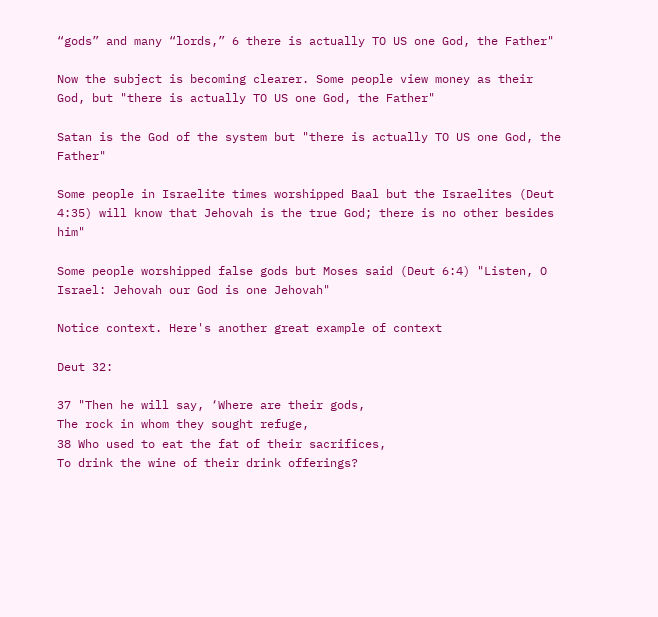“gods” and many “lords,” 6 there is actually TO US one God, the Father"

Now the subject is becoming clearer. Some people view money as their God, but "there is actually TO US one God, the Father"

Satan is the God of the system but "there is actually TO US one God, the Father"

Some people in Israelite times worshipped Baal but the Israelites (Deut 4:35) will know that Jehovah is the true God; there is no other besides him"

Some people worshipped false gods but Moses said (Deut 6:4) "Listen, O Israel: Jehovah our God is one Jehovah"

Notice context. Here's another great example of context

Deut 32:

37 "Then he will say, ‘Where are their gods,
The rock in whom they sought refuge,
38 Who used to eat the fat of their sacrifices,
To drink the wine of their drink offerings?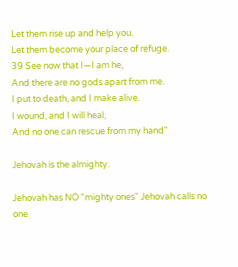Let them rise up and help you.
Let them become your place of refuge.
39 See now that I—I am he,
And there are no gods apart from me.
I put to death, and I make alive.
I wound, and I will heal,
And no one can rescue from my hand"

Jehovah is the almighty.

Jehovah has NO "mighty ones" Jehovah calls no one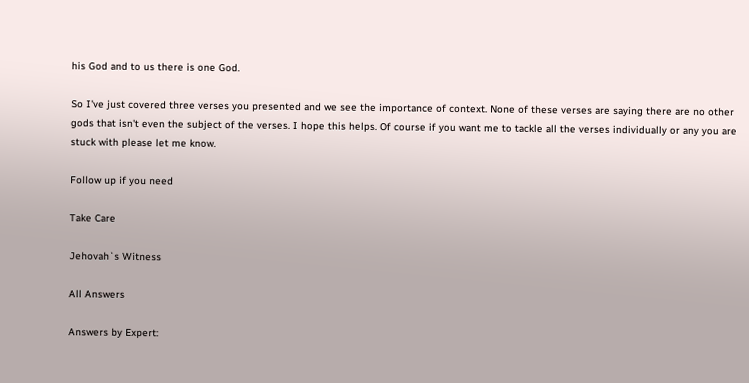his God and to us there is one God.

So I've just covered three verses you presented and we see the importance of context. None of these verses are saying there are no other gods that isn't even the subject of the verses. I hope this helps. Of course if you want me to tackle all the verses individually or any you are stuck with please let me know.

Follow up if you need

Take Care

Jehovah`s Witness

All Answers

Answers by Expert: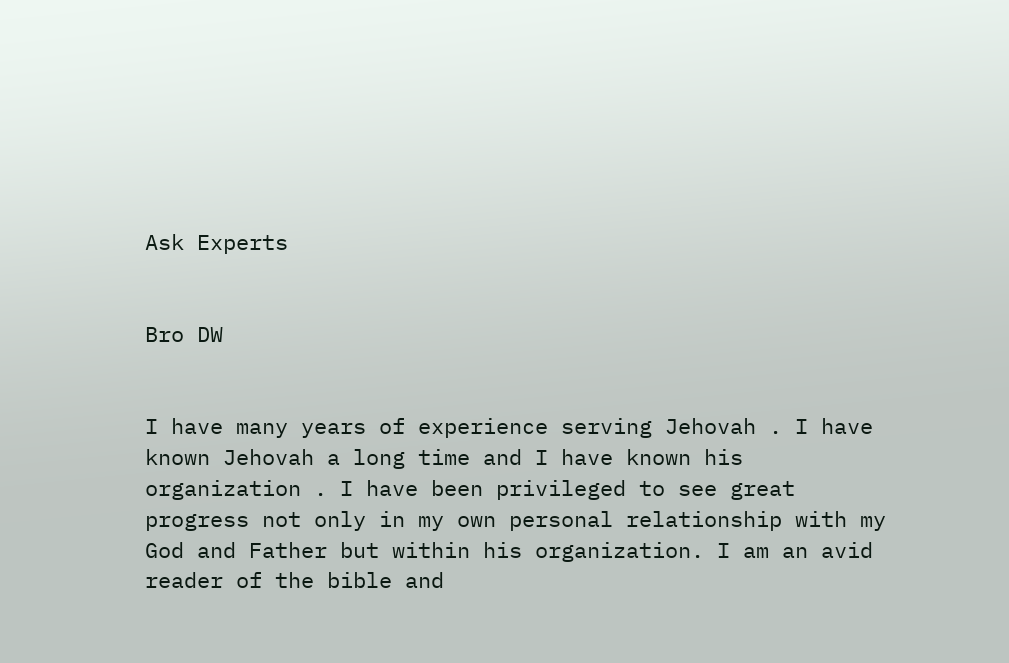Ask Experts


Bro DW


I have many years of experience serving Jehovah . I have known Jehovah a long time and I have known his organization . I have been privileged to see great progress not only in my own personal relationship with my God and Father but within his organization. I am an avid reader of the bible and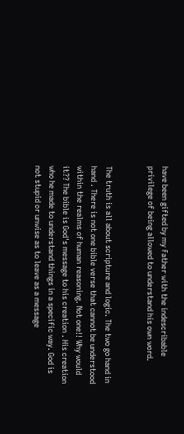have been gifted by my Father with the indescribable privilege of being allowed to understand his own word.


The truth is all about scripture and logic. The two go hand in hand . There is not one bible verse that cannot be understood within the realms of human reasoning. Not one!! Why would it?? The bible is God's message to his creation . His creation who he made to understand things in a specific way. God is not stupid or unwise as to leave as a message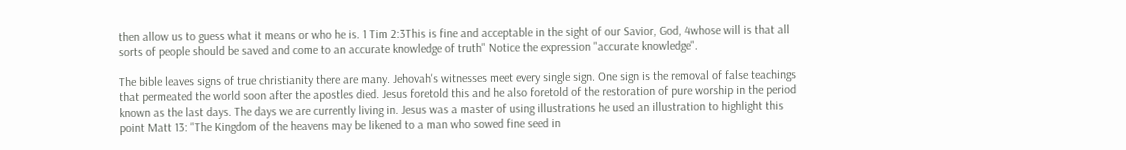then allow us to guess what it means or who he is. 1 Tim 2:3This is fine and acceptable in the sight of our Savior, God, 4whose will is that all sorts of people should be saved and come to an accurate knowledge of truth" Notice the expression "accurate knowledge".

The bible leaves signs of true christianity there are many. Jehovah's witnesses meet every single sign. One sign is the removal of false teachings that permeated the world soon after the apostles died. Jesus foretold this and he also foretold of the restoration of pure worship in the period known as the last days. The days we are currently living in. Jesus was a master of using illustrations he used an illustration to highlight this point Matt 13: "The Kingdom of the heavens may be likened to a man who sowed fine seed in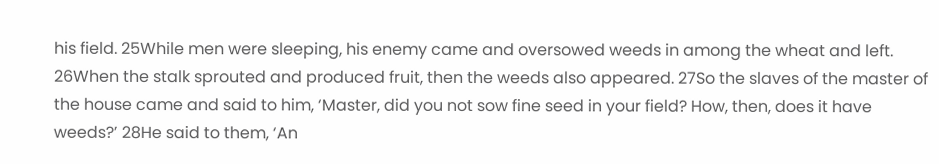his field. 25While men were sleeping, his enemy came and oversowed weeds in among the wheat and left. 26When the stalk sprouted and produced fruit, then the weeds also appeared. 27So the slaves of the master of the house came and said to him, ‘Master, did you not sow fine seed in your field? How, then, does it have weeds?’ 28He said to them, ‘An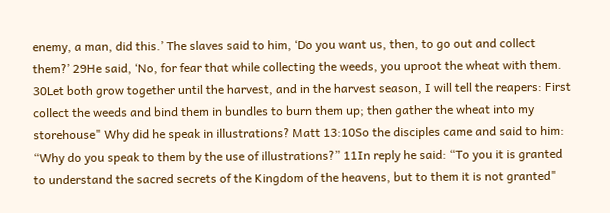enemy, a man, did this.’ The slaves said to him, ‘Do you want us, then, to go out and collect them?’ 29He said, ‘No, for fear that while collecting the weeds, you uproot the wheat with them. 30Let both grow together until the harvest, and in the harvest season, I will tell the reapers: First collect the weeds and bind them in bundles to burn them up; then gather the wheat into my storehouse" Why did he speak in illustrations? Matt 13:10So the disciples came and said to him: “Why do you speak to them by the use of illustrations?” 11In reply he said: “To you it is granted to understand the sacred secrets of the Kingdom of the heavens, but to them it is not granted"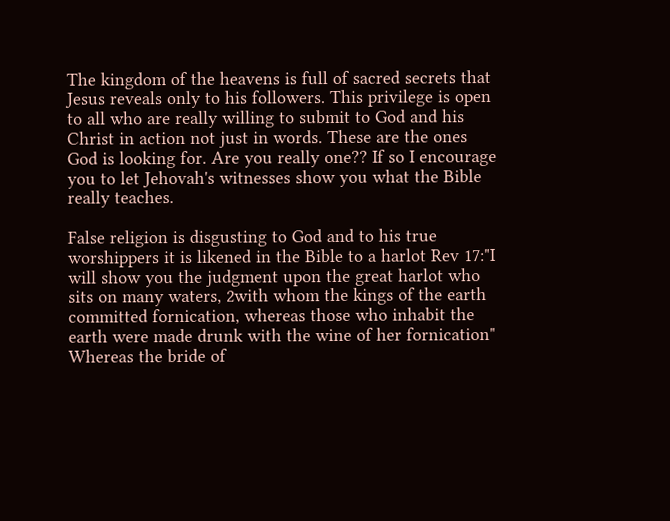The kingdom of the heavens is full of sacred secrets that Jesus reveals only to his followers. This privilege is open to all who are really willing to submit to God and his Christ in action not just in words. These are the ones God is looking for. Are you really one?? If so I encourage you to let Jehovah's witnesses show you what the Bible really teaches.

False religion is disgusting to God and to his true worshippers it is likened in the Bible to a harlot Rev 17:"I will show you the judgment upon the great harlot who sits on many waters, 2with whom the kings of the earth committed fornication, whereas those who inhabit the earth were made drunk with the wine of her fornication" Whereas the bride of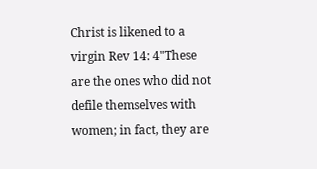Christ is likened to a virgin Rev 14: 4"These are the ones who did not defile themselves with women; in fact, they are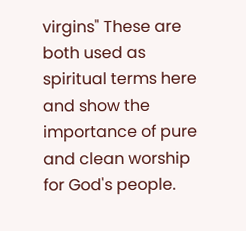virgins" These are both used as spiritual terms here and show the importance of pure and clean worship for God's people.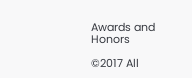Awards and Honors

©2017 All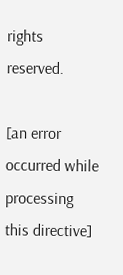rights reserved.

[an error occurred while processing this directive]